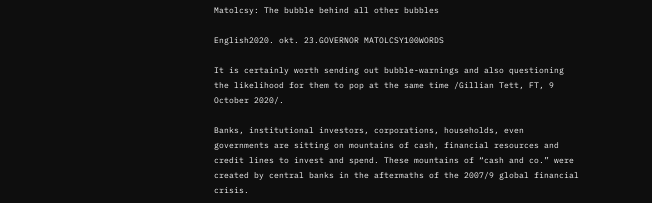Matolcsy: The bubble behind all other bubbles

English2020. okt. 23.GOVERNOR MATOLCSY100WORDS

It is certainly worth sending out bubble-warnings and also questioning the likelihood for them to pop at the same time /Gillian Tett, FT, 9 October 2020/.

Banks, institutional investors, corporations, households, even governments are sitting on mountains of cash, financial resources and credit lines to invest and spend. These mountains of “cash and co.” were created by central banks in the aftermaths of the 2007/9 global financial crisis.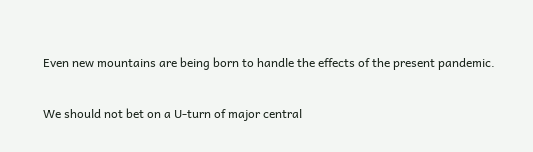Even new mountains are being born to handle the effects of the present pandemic.

We should not bet on a U-turn of major central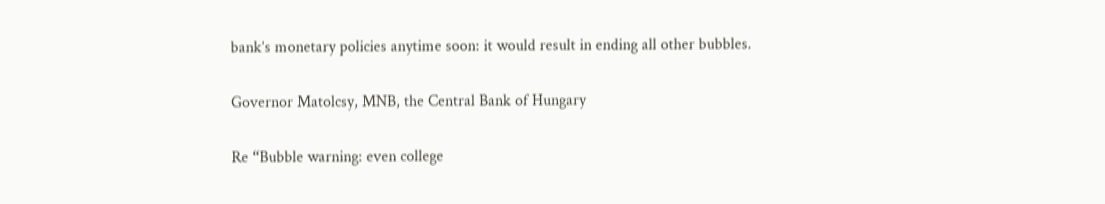bank’s monetary policies anytime soon: it would result in ending all other bubbles.

Governor Matolcsy, MNB, the Central Bank of Hungary

Re “Bubble warning: even college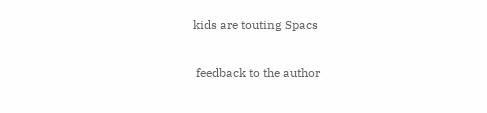kids are touting Spacs

 feedback to the author